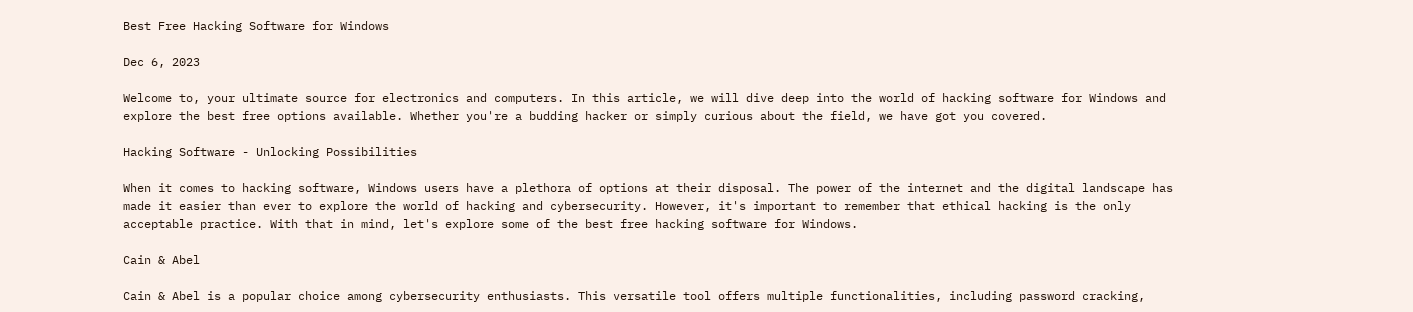Best Free Hacking Software for Windows

Dec 6, 2023

Welcome to, your ultimate source for electronics and computers. In this article, we will dive deep into the world of hacking software for Windows and explore the best free options available. Whether you're a budding hacker or simply curious about the field, we have got you covered.

Hacking Software - Unlocking Possibilities

When it comes to hacking software, Windows users have a plethora of options at their disposal. The power of the internet and the digital landscape has made it easier than ever to explore the world of hacking and cybersecurity. However, it's important to remember that ethical hacking is the only acceptable practice. With that in mind, let's explore some of the best free hacking software for Windows.

Cain & Abel

Cain & Abel is a popular choice among cybersecurity enthusiasts. This versatile tool offers multiple functionalities, including password cracking,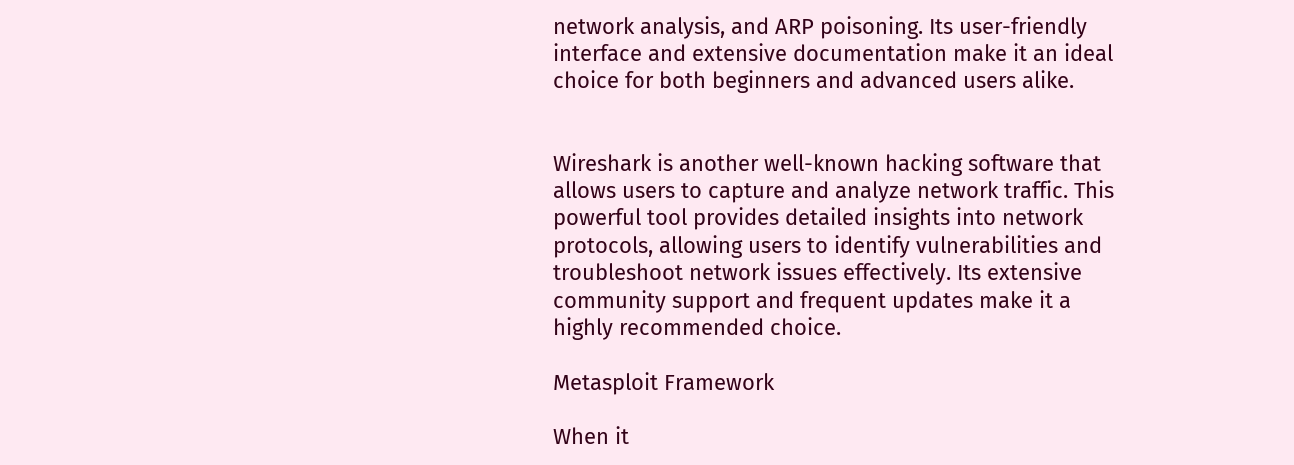network analysis, and ARP poisoning. Its user-friendly interface and extensive documentation make it an ideal choice for both beginners and advanced users alike.


Wireshark is another well-known hacking software that allows users to capture and analyze network traffic. This powerful tool provides detailed insights into network protocols, allowing users to identify vulnerabilities and troubleshoot network issues effectively. Its extensive community support and frequent updates make it a highly recommended choice.

Metasploit Framework

When it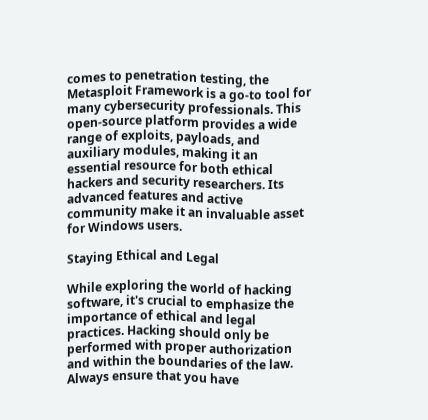comes to penetration testing, the Metasploit Framework is a go-to tool for many cybersecurity professionals. This open-source platform provides a wide range of exploits, payloads, and auxiliary modules, making it an essential resource for both ethical hackers and security researchers. Its advanced features and active community make it an invaluable asset for Windows users.

Staying Ethical and Legal

While exploring the world of hacking software, it's crucial to emphasize the importance of ethical and legal practices. Hacking should only be performed with proper authorization and within the boundaries of the law. Always ensure that you have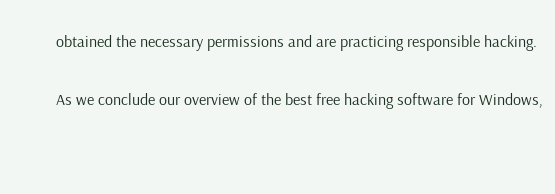obtained the necessary permissions and are practicing responsible hacking.


As we conclude our overview of the best free hacking software for Windows,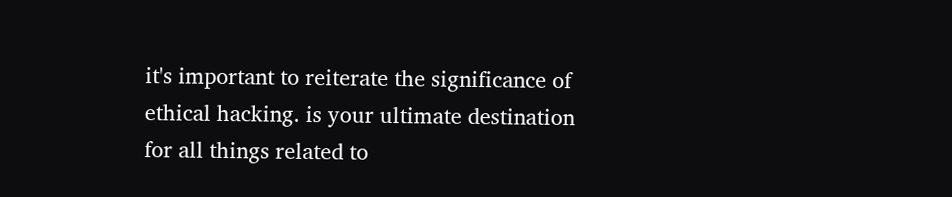it's important to reiterate the significance of ethical hacking. is your ultimate destination for all things related to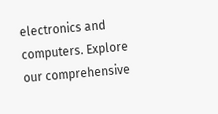electronics and computers. Explore our comprehensive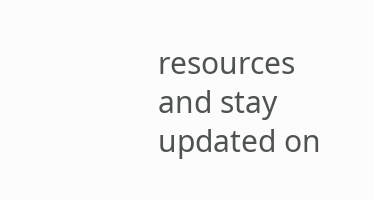resources and stay updated on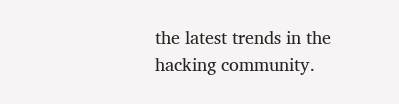the latest trends in the hacking community.